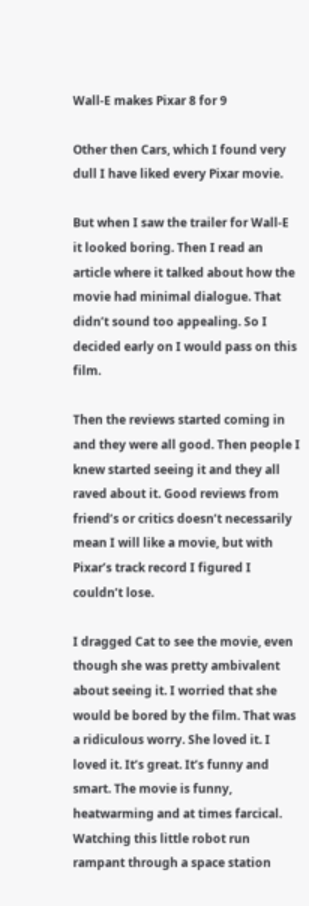Wall-E makes Pixar 8 for 9

Other then Cars, which I found very dull I have liked every Pixar movie.

But when I saw the trailer for Wall-E it looked boring. Then I read an article where it talked about how the movie had minimal dialogue. That didn’t sound too appealing. So I decided early on I would pass on this film.

Then the reviews started coming in and they were all good. Then people I knew started seeing it and they all raved about it. Good reviews from friend’s or critics doesn’t necessarily mean I will like a movie, but with Pixar’s track record I figured I couldn’t lose.

I dragged Cat to see the movie, even though she was pretty ambivalent about seeing it. I worried that she would be bored by the film. That was a ridiculous worry. She loved it. I loved it. It’s great. It’s funny and smart. The movie is funny, heatwarming and at times farcical. Watching this little robot run rampant through a space station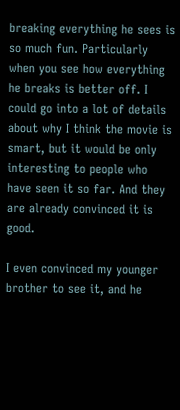breaking everything he sees is so much fun. Particularly when you see how everything he breaks is better off. I could go into a lot of details about why I think the movie is smart, but it would be only interesting to people who have seen it so far. And they are already convinced it is good.

I even convinced my younger brother to see it, and he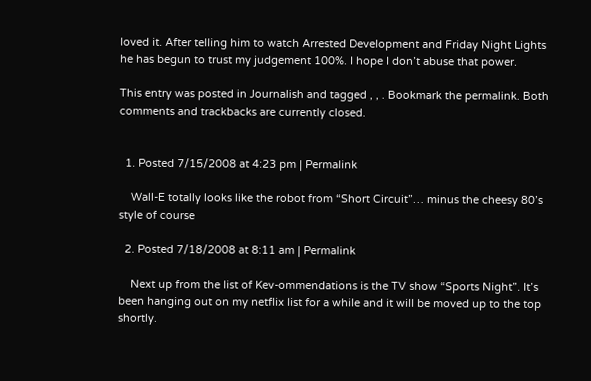loved it. After telling him to watch Arrested Development and Friday Night Lights he has begun to trust my judgement 100%. I hope I don’t abuse that power.

This entry was posted in Journalish and tagged , , . Bookmark the permalink. Both comments and trackbacks are currently closed.


  1. Posted 7/15/2008 at 4:23 pm | Permalink

    Wall-E totally looks like the robot from “Short Circuit”… minus the cheesy 80’s style of course

  2. Posted 7/18/2008 at 8:11 am | Permalink

    Next up from the list of Kev-ommendations is the TV show “Sports Night”. It’s been hanging out on my netflix list for a while and it will be moved up to the top shortly.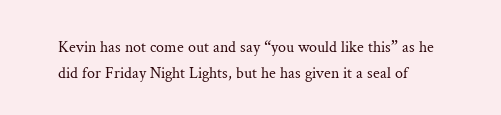Kevin has not come out and say “you would like this” as he did for Friday Night Lights, but he has given it a seal of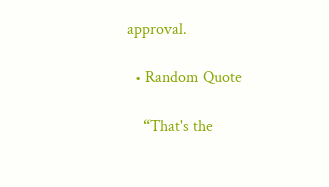approval.

  • Random Quote

    “That's the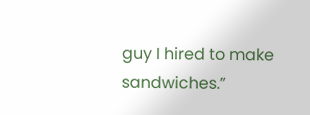guy I hired to make sandwiches.”